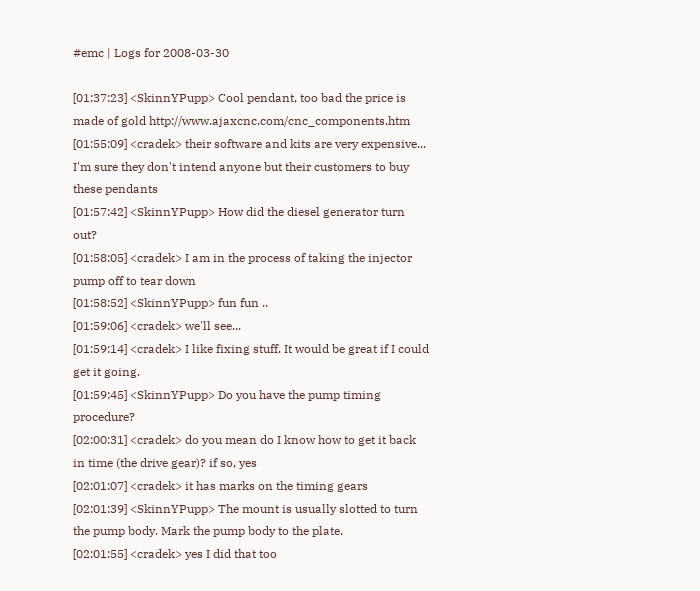#emc | Logs for 2008-03-30

[01:37:23] <SkinnYPupp> Cool pendant, too bad the price is made of gold http://www.ajaxcnc.com/cnc_components.htm
[01:55:09] <cradek> their software and kits are very expensive... I'm sure they don't intend anyone but their customers to buy these pendants
[01:57:42] <SkinnYPupp> How did the diesel generator turn out?
[01:58:05] <cradek> I am in the process of taking the injector pump off to tear down
[01:58:52] <SkinnYPupp> fun fun ..
[01:59:06] <cradek> we'll see...
[01:59:14] <cradek> I like fixing stuff. It would be great if I could get it going.
[01:59:45] <SkinnYPupp> Do you have the pump timing procedure?
[02:00:31] <cradek> do you mean do I know how to get it back in time (the drive gear)? if so, yes
[02:01:07] <cradek> it has marks on the timing gears
[02:01:39] <SkinnYPupp> The mount is usually slotted to turn the pump body. Mark the pump body to the plate.
[02:01:55] <cradek> yes I did that too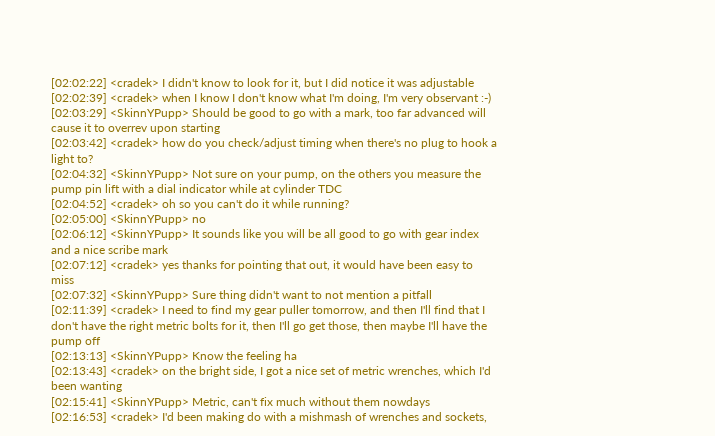[02:02:22] <cradek> I didn't know to look for it, but I did notice it was adjustable
[02:02:39] <cradek> when I know I don't know what I'm doing, I'm very observant :-)
[02:03:29] <SkinnYPupp> Should be good to go with a mark, too far advanced will cause it to overrev upon starting
[02:03:42] <cradek> how do you check/adjust timing when there's no plug to hook a light to?
[02:04:32] <SkinnYPupp> Not sure on your pump, on the others you measure the pump pin lift with a dial indicator while at cylinder TDC
[02:04:52] <cradek> oh so you can't do it while running?
[02:05:00] <SkinnYPupp> no
[02:06:12] <SkinnYPupp> It sounds like you will be all good to go with gear index and a nice scribe mark
[02:07:12] <cradek> yes thanks for pointing that out, it would have been easy to miss
[02:07:32] <SkinnYPupp> Sure thing didn't want to not mention a pitfall
[02:11:39] <cradek> I need to find my gear puller tomorrow, and then I'll find that I don't have the right metric bolts for it, then I'll go get those, then maybe I'll have the pump off
[02:13:13] <SkinnYPupp> Know the feeling ha
[02:13:43] <cradek> on the bright side, I got a nice set of metric wrenches, which I'd been wanting
[02:15:41] <SkinnYPupp> Metric, can't fix much without them nowdays
[02:16:53] <cradek> I'd been making do with a mishmash of wrenches and sockets,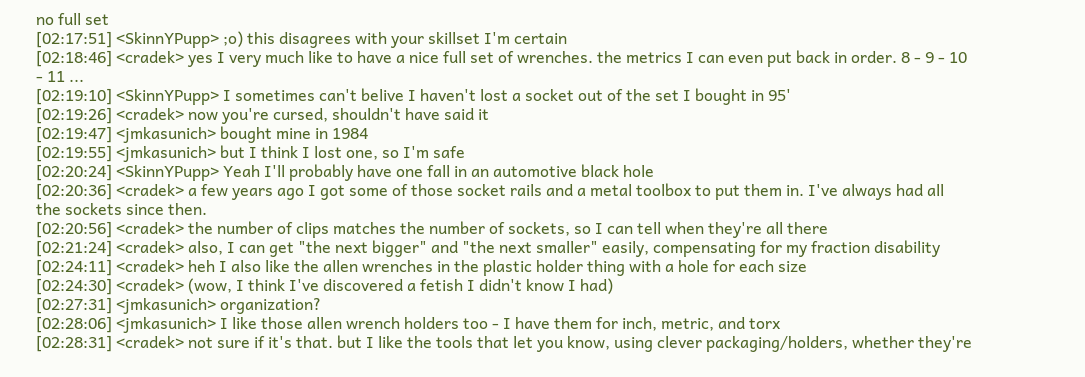no full set
[02:17:51] <SkinnYPupp> ;o) this disagrees with your skillset I'm certain
[02:18:46] <cradek> yes I very much like to have a nice full set of wrenches. the metrics I can even put back in order. 8 - 9 - 10 - 11 ...
[02:19:10] <SkinnYPupp> I sometimes can't belive I haven't lost a socket out of the set I bought in 95'
[02:19:26] <cradek> now you're cursed, shouldn't have said it
[02:19:47] <jmkasunich> bought mine in 1984
[02:19:55] <jmkasunich> but I think I lost one, so I'm safe
[02:20:24] <SkinnYPupp> Yeah I'll probably have one fall in an automotive black hole
[02:20:36] <cradek> a few years ago I got some of those socket rails and a metal toolbox to put them in. I've always had all the sockets since then.
[02:20:56] <cradek> the number of clips matches the number of sockets, so I can tell when they're all there
[02:21:24] <cradek> also, I can get "the next bigger" and "the next smaller" easily, compensating for my fraction disability
[02:24:11] <cradek> heh I also like the allen wrenches in the plastic holder thing with a hole for each size
[02:24:30] <cradek> (wow, I think I've discovered a fetish I didn't know I had)
[02:27:31] <jmkasunich> organization?
[02:28:06] <jmkasunich> I like those allen wrench holders too - I have them for inch, metric, and torx
[02:28:31] <cradek> not sure if it's that. but I like the tools that let you know, using clever packaging/holders, whether they're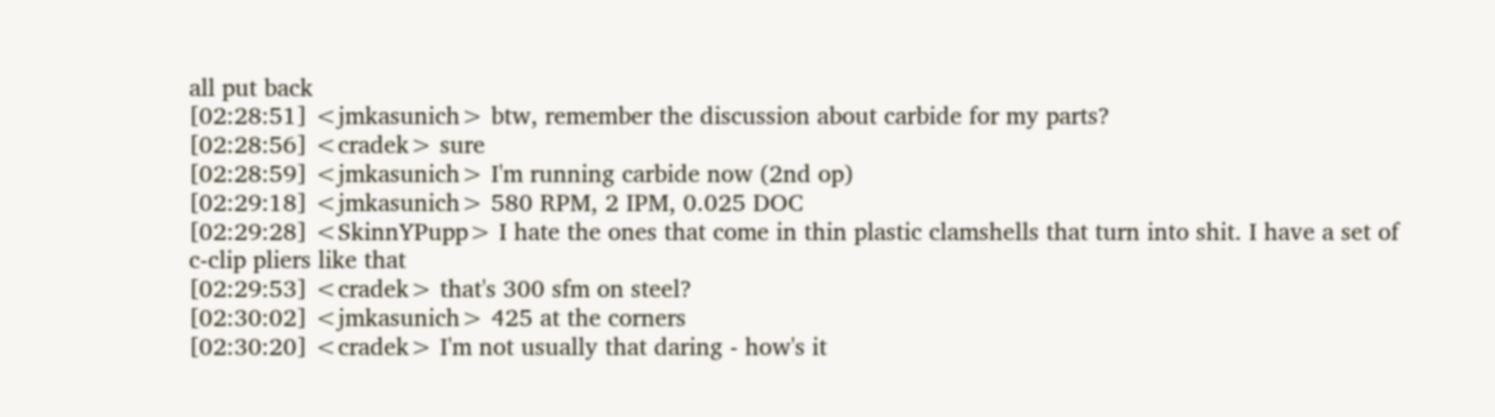all put back
[02:28:51] <jmkasunich> btw, remember the discussion about carbide for my parts?
[02:28:56] <cradek> sure
[02:28:59] <jmkasunich> I'm running carbide now (2nd op)
[02:29:18] <jmkasunich> 580 RPM, 2 IPM, 0.025 DOC
[02:29:28] <SkinnYPupp> I hate the ones that come in thin plastic clamshells that turn into shit. I have a set of c-clip pliers like that
[02:29:53] <cradek> that's 300 sfm on steel?
[02:30:02] <jmkasunich> 425 at the corners
[02:30:20] <cradek> I'm not usually that daring - how's it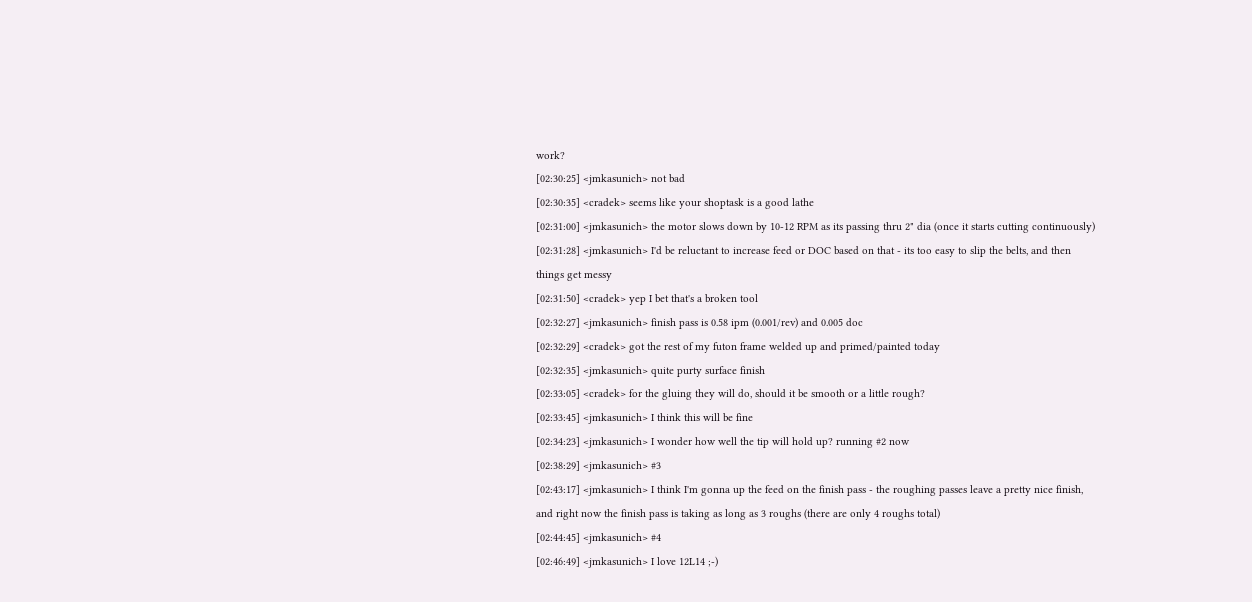work?
[02:30:25] <jmkasunich> not bad
[02:30:35] <cradek> seems like your shoptask is a good lathe
[02:31:00] <jmkasunich> the motor slows down by 10-12 RPM as its passing thru 2" dia (once it starts cutting continuously)
[02:31:28] <jmkasunich> I'd be reluctant to increase feed or DOC based on that - its too easy to slip the belts, and then things get messy
[02:31:50] <cradek> yep I bet that's a broken tool
[02:32:27] <jmkasunich> finish pass is 0.58 ipm (0.001/rev) and 0.005 doc
[02:32:29] <cradek> got the rest of my futon frame welded up and primed/painted today
[02:32:35] <jmkasunich> quite purty surface finish
[02:33:05] <cradek> for the gluing they will do, should it be smooth or a little rough?
[02:33:45] <jmkasunich> I think this will be fine
[02:34:23] <jmkasunich> I wonder how well the tip will hold up? running #2 now
[02:38:29] <jmkasunich> #3
[02:43:17] <jmkasunich> I think I'm gonna up the feed on the finish pass - the roughing passes leave a pretty nice finish, and right now the finish pass is taking as long as 3 roughs (there are only 4 roughs total)
[02:44:45] <jmkasunich> #4
[02:46:49] <jmkasunich> I love 12L14 ;-)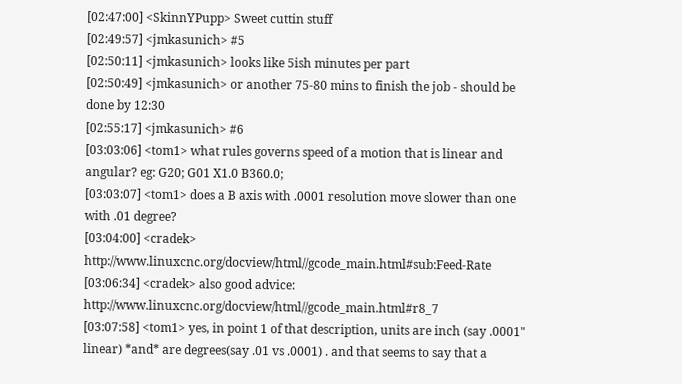[02:47:00] <SkinnYPupp> Sweet cuttin stuff
[02:49:57] <jmkasunich> #5
[02:50:11] <jmkasunich> looks like 5ish minutes per part
[02:50:49] <jmkasunich> or another 75-80 mins to finish the job - should be done by 12:30
[02:55:17] <jmkasunich> #6
[03:03:06] <tom1> what rules governs speed of a motion that is linear and angular? eg: G20; G01 X1.0 B360.0;
[03:03:07] <tom1> does a B axis with .0001 resolution move slower than one with .01 degree?
[03:04:00] <cradek> http://www.linuxcnc.org/docview/html//gcode_main.html#sub:Feed-Rate
[03:06:34] <cradek> also good advice: http://www.linuxcnc.org/docview/html//gcode_main.html#r8_7
[03:07:58] <tom1> yes, in point 1 of that description, units are inch (say .0001" linear) *and* are degrees(say .01 vs .0001) . and that seems to say that a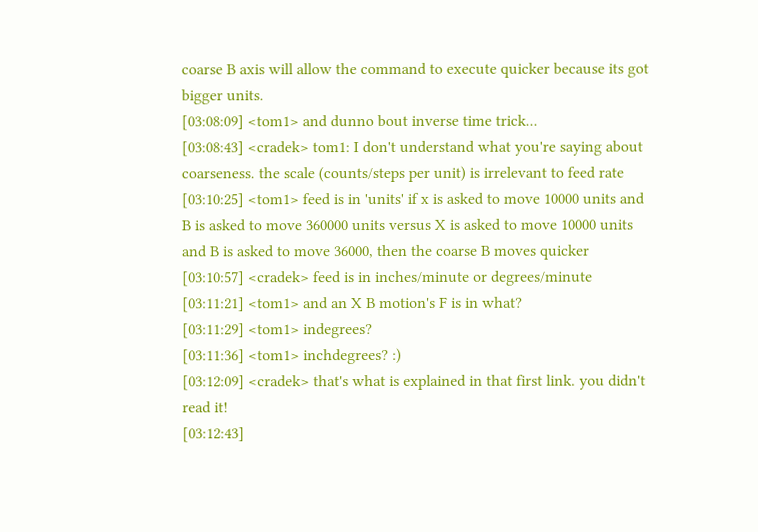coarse B axis will allow the command to execute quicker because its got bigger units.
[03:08:09] <tom1> and dunno bout inverse time trick...
[03:08:43] <cradek> tom1: I don't understand what you're saying about coarseness. the scale (counts/steps per unit) is irrelevant to feed rate
[03:10:25] <tom1> feed is in 'units' if x is asked to move 10000 units and B is asked to move 360000 units versus X is asked to move 10000 units and B is asked to move 36000, then the coarse B moves quicker
[03:10:57] <cradek> feed is in inches/minute or degrees/minute
[03:11:21] <tom1> and an X B motion's F is in what?
[03:11:29] <tom1> indegrees?
[03:11:36] <tom1> inchdegrees? :)
[03:12:09] <cradek> that's what is explained in that first link. you didn't read it!
[03:12:43]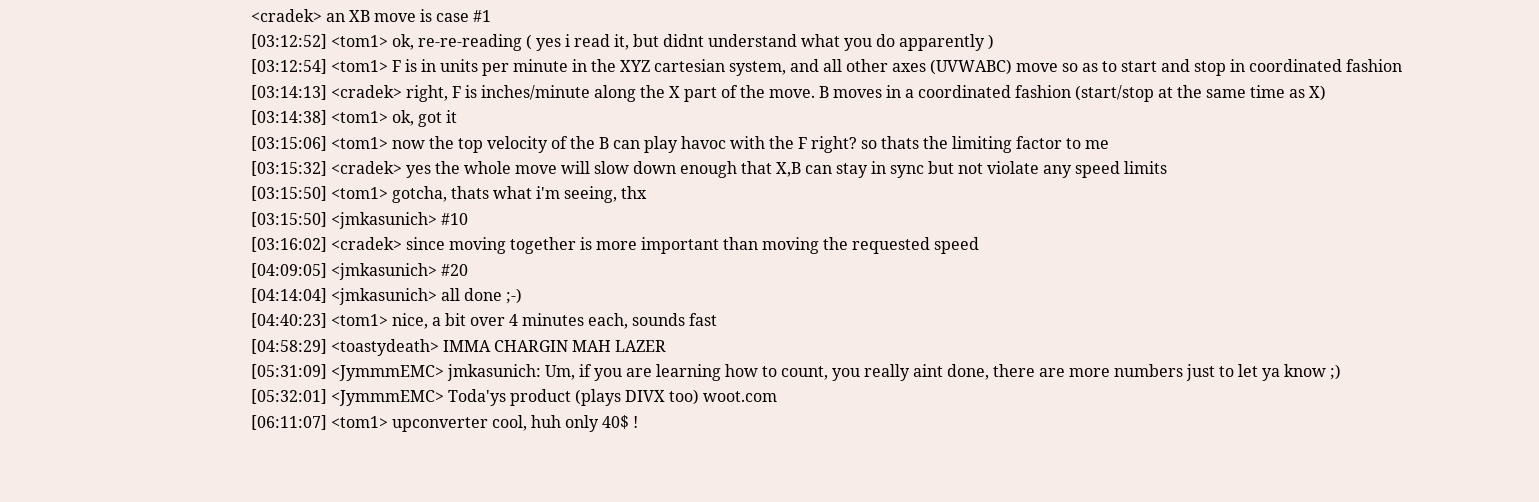<cradek> an XB move is case #1
[03:12:52] <tom1> ok, re-re-reading ( yes i read it, but didnt understand what you do apparently )
[03:12:54] <tom1> F is in units per minute in the XYZ cartesian system, and all other axes (UVWABC) move so as to start and stop in coordinated fashion
[03:14:13] <cradek> right, F is inches/minute along the X part of the move. B moves in a coordinated fashion (start/stop at the same time as X)
[03:14:38] <tom1> ok, got it
[03:15:06] <tom1> now the top velocity of the B can play havoc with the F right? so thats the limiting factor to me
[03:15:32] <cradek> yes the whole move will slow down enough that X,B can stay in sync but not violate any speed limits
[03:15:50] <tom1> gotcha, thats what i'm seeing, thx
[03:15:50] <jmkasunich> #10
[03:16:02] <cradek> since moving together is more important than moving the requested speed
[04:09:05] <jmkasunich> #20
[04:14:04] <jmkasunich> all done ;-)
[04:40:23] <tom1> nice, a bit over 4 minutes each, sounds fast
[04:58:29] <toastydeath> IMMA CHARGIN MAH LAZER
[05:31:09] <JymmmEMC> jmkasunich: Um, if you are learning how to count, you really aint done, there are more numbers just to let ya know ;)
[05:32:01] <JymmmEMC> Toda'ys product (plays DIVX too) woot.com
[06:11:07] <tom1> upconverter cool, huh only 40$ !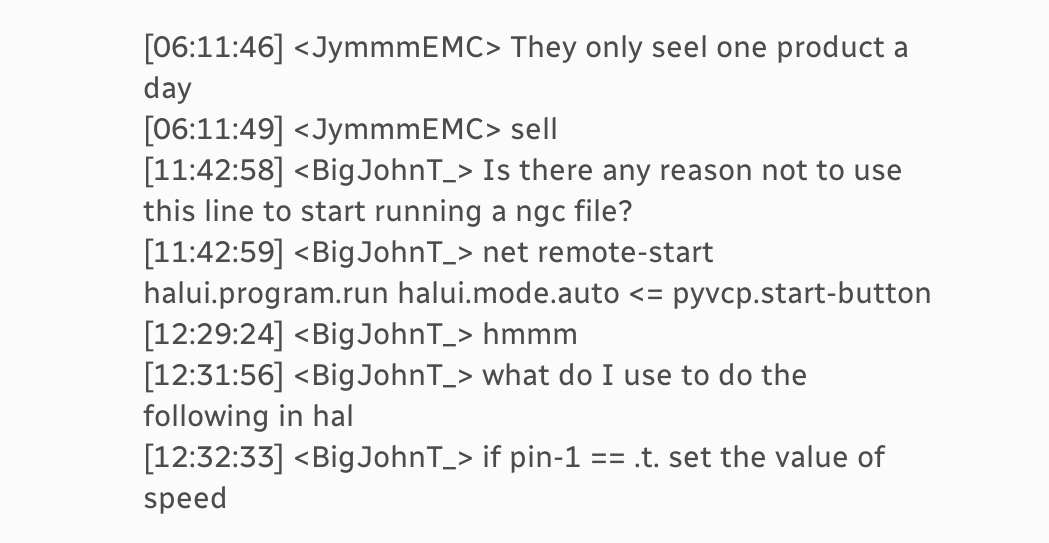[06:11:46] <JymmmEMC> They only seel one product a day
[06:11:49] <JymmmEMC> sell
[11:42:58] <BigJohnT_> Is there any reason not to use this line to start running a ngc file?
[11:42:59] <BigJohnT_> net remote-start halui.program.run halui.mode.auto <= pyvcp.start-button
[12:29:24] <BigJohnT_> hmmm
[12:31:56] <BigJohnT_> what do I use to do the following in hal
[12:32:33] <BigJohnT_> if pin-1 == .t. set the value of speed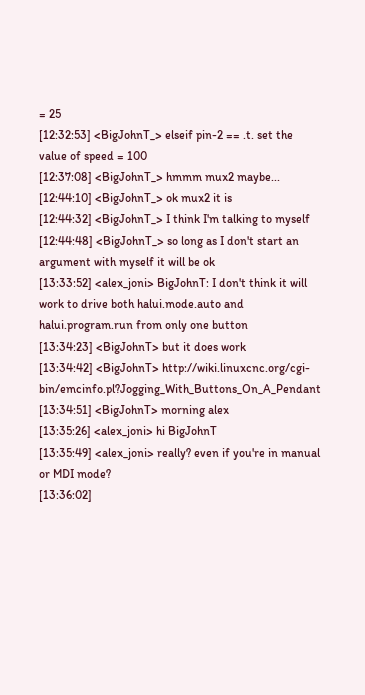= 25
[12:32:53] <BigJohnT_> elseif pin-2 == .t. set the value of speed = 100
[12:37:08] <BigJohnT_> hmmm mux2 maybe...
[12:44:10] <BigJohnT_> ok mux2 it is
[12:44:32] <BigJohnT_> I think I'm talking to myself
[12:44:48] <BigJohnT_> so long as I don't start an argument with myself it will be ok
[13:33:52] <alex_joni> BigJohnT: I don't think it will work to drive both halui.mode.auto and halui.program.run from only one button
[13:34:23] <BigJohnT> but it does work
[13:34:42] <BigJohnT> http://wiki.linuxcnc.org/cgi-bin/emcinfo.pl?Jogging_With_Buttons_On_A_Pendant
[13:34:51] <BigJohnT> morning alex
[13:35:26] <alex_joni> hi BigJohnT
[13:35:49] <alex_joni> really? even if you're in manual or MDI mode?
[13:36:02]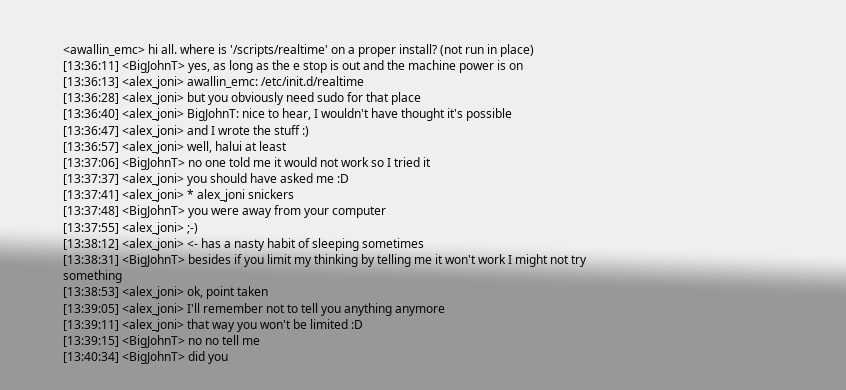<awallin_emc> hi all. where is '/scripts/realtime' on a proper install? (not run in place)
[13:36:11] <BigJohnT> yes, as long as the e stop is out and the machine power is on
[13:36:13] <alex_joni> awallin_emc: /etc/init.d/realtime
[13:36:28] <alex_joni> but you obviously need sudo for that place
[13:36:40] <alex_joni> BigJohnT: nice to hear, I wouldn't have thought it's possible
[13:36:47] <alex_joni> and I wrote the stuff :)
[13:36:57] <alex_joni> well, halui at least
[13:37:06] <BigJohnT> no one told me it would not work so I tried it
[13:37:37] <alex_joni> you should have asked me :D
[13:37:41] <alex_joni> * alex_joni snickers
[13:37:48] <BigJohnT> you were away from your computer
[13:37:55] <alex_joni> ;-)
[13:38:12] <alex_joni> <- has a nasty habit of sleeping sometimes
[13:38:31] <BigJohnT> besides if you limit my thinking by telling me it won't work I might not try something
[13:38:53] <alex_joni> ok, point taken
[13:39:05] <alex_joni> I'll remember not to tell you anything anymore
[13:39:11] <alex_joni> that way you won't be limited :D
[13:39:15] <BigJohnT> no no tell me
[13:40:34] <BigJohnT> did you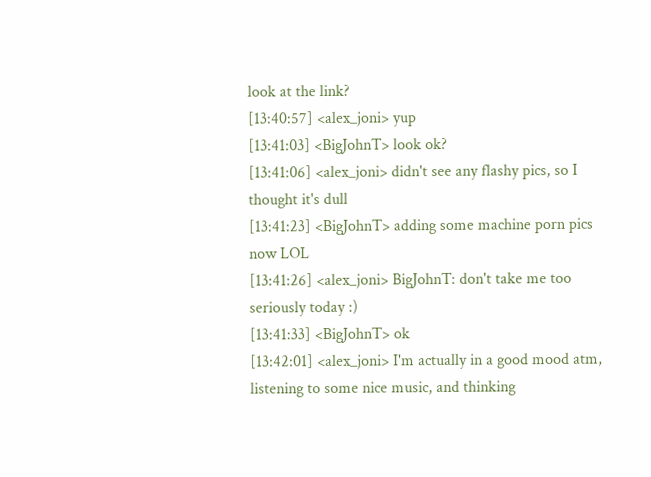look at the link?
[13:40:57] <alex_joni> yup
[13:41:03] <BigJohnT> look ok?
[13:41:06] <alex_joni> didn't see any flashy pics, so I thought it's dull
[13:41:23] <BigJohnT> adding some machine porn pics now LOL
[13:41:26] <alex_joni> BigJohnT: don't take me too seriously today :)
[13:41:33] <BigJohnT> ok
[13:42:01] <alex_joni> I'm actually in a good mood atm, listening to some nice music, and thinking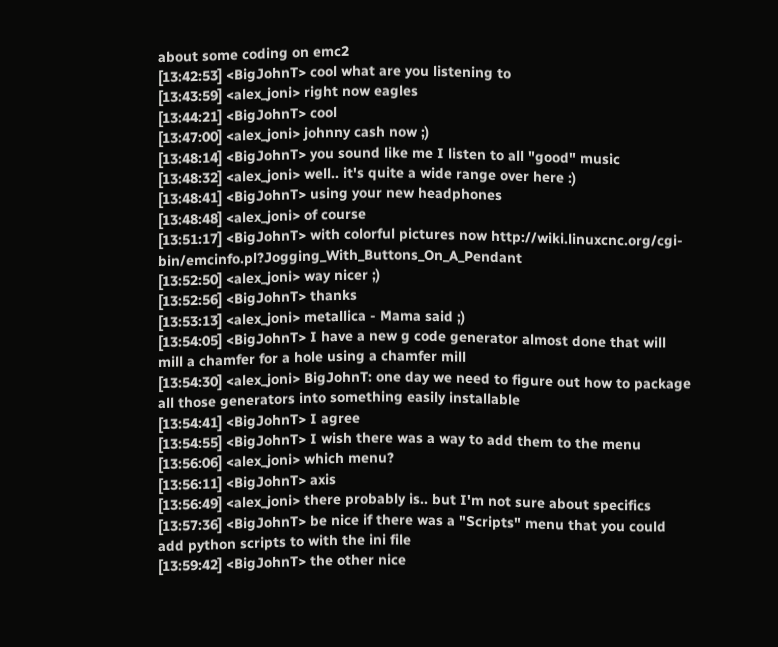about some coding on emc2
[13:42:53] <BigJohnT> cool what are you listening to
[13:43:59] <alex_joni> right now eagles
[13:44:21] <BigJohnT> cool
[13:47:00] <alex_joni> johnny cash now ;)
[13:48:14] <BigJohnT> you sound like me I listen to all "good" music
[13:48:32] <alex_joni> well.. it's quite a wide range over here :)
[13:48:41] <BigJohnT> using your new headphones
[13:48:48] <alex_joni> of course
[13:51:17] <BigJohnT> with colorful pictures now http://wiki.linuxcnc.org/cgi-bin/emcinfo.pl?Jogging_With_Buttons_On_A_Pendant
[13:52:50] <alex_joni> way nicer ;)
[13:52:56] <BigJohnT> thanks
[13:53:13] <alex_joni> metallica - Mama said ;)
[13:54:05] <BigJohnT> I have a new g code generator almost done that will mill a chamfer for a hole using a chamfer mill
[13:54:30] <alex_joni> BigJohnT: one day we need to figure out how to package all those generators into something easily installable
[13:54:41] <BigJohnT> I agree
[13:54:55] <BigJohnT> I wish there was a way to add them to the menu
[13:56:06] <alex_joni> which menu?
[13:56:11] <BigJohnT> axis
[13:56:49] <alex_joni> there probably is.. but I'm not sure about specifics
[13:57:36] <BigJohnT> be nice if there was a "Scripts" menu that you could add python scripts to with the ini file
[13:59:42] <BigJohnT> the other nice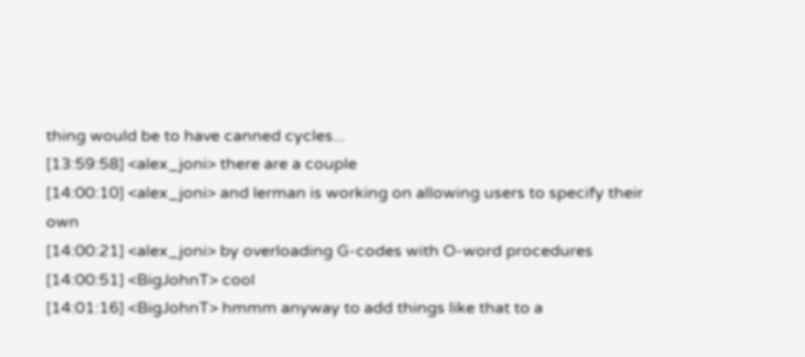thing would be to have canned cycles...
[13:59:58] <alex_joni> there are a couple
[14:00:10] <alex_joni> and lerman is working on allowing users to specify their own
[14:00:21] <alex_joni> by overloading G-codes with O-word procedures
[14:00:51] <BigJohnT> cool
[14:01:16] <BigJohnT> hmmm anyway to add things like that to a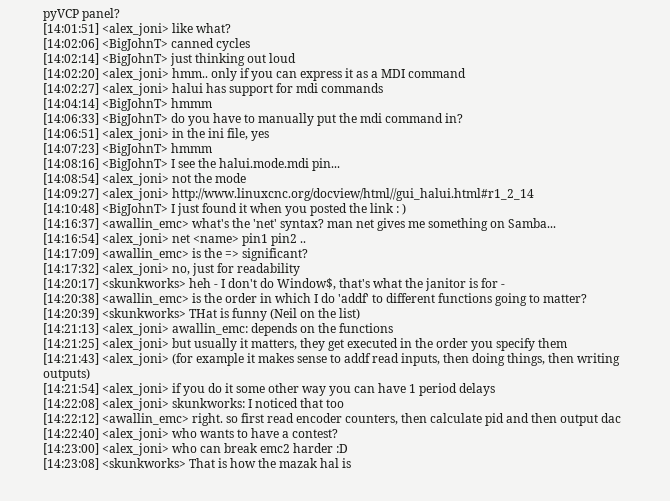pyVCP panel?
[14:01:51] <alex_joni> like what?
[14:02:06] <BigJohnT> canned cycles
[14:02:14] <BigJohnT> just thinking out loud
[14:02:20] <alex_joni> hmm.. only if you can express it as a MDI command
[14:02:27] <alex_joni> halui has support for mdi commands
[14:04:14] <BigJohnT> hmmm
[14:06:33] <BigJohnT> do you have to manually put the mdi command in?
[14:06:51] <alex_joni> in the ini file, yes
[14:07:23] <BigJohnT> hmmm
[14:08:16] <BigJohnT> I see the halui.mode.mdi pin...
[14:08:54] <alex_joni> not the mode
[14:09:27] <alex_joni> http://www.linuxcnc.org/docview/html//gui_halui.html#r1_2_14
[14:10:48] <BigJohnT> I just found it when you posted the link : )
[14:16:37] <awallin_emc> what's the 'net' syntax? man net gives me something on Samba...
[14:16:54] <alex_joni> net <name> pin1 pin2 ..
[14:17:09] <awallin_emc> is the => significant?
[14:17:32] <alex_joni> no, just for readability
[14:20:17] <skunkworks> heh - I don't do Window$, that's what the janitor is for -
[14:20:38] <awallin_emc> is the order in which I do 'addf' to different functions going to matter?
[14:20:39] <skunkworks> THat is funny (Neil on the list)
[14:21:13] <alex_joni> awallin_emc: depends on the functions
[14:21:25] <alex_joni> but usually it matters, they get executed in the order you specify them
[14:21:43] <alex_joni> (for example it makes sense to addf read inputs, then doing things, then writing outputs)
[14:21:54] <alex_joni> if you do it some other way you can have 1 period delays
[14:22:08] <alex_joni> skunkworks: I noticed that too
[14:22:12] <awallin_emc> right. so first read encoder counters, then calculate pid and then output dac
[14:22:40] <alex_joni> who wants to have a contest?
[14:23:00] <alex_joni> who can break emc2 harder :D
[14:23:08] <skunkworks> That is how the mazak hal is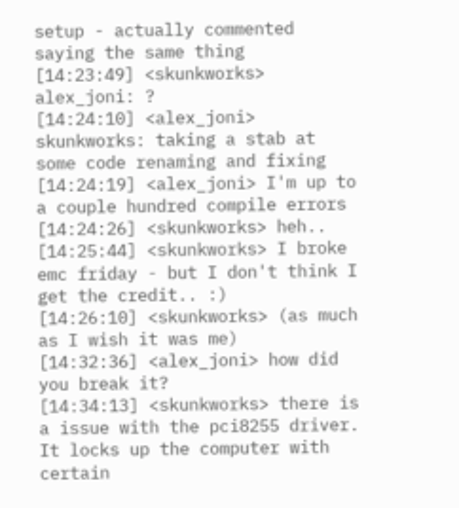setup - actually commented saying the same thing
[14:23:49] <skunkworks> alex_joni: ?
[14:24:10] <alex_joni> skunkworks: taking a stab at some code renaming and fixing
[14:24:19] <alex_joni> I'm up to a couple hundred compile errors
[14:24:26] <skunkworks> heh..
[14:25:44] <skunkworks> I broke emc friday - but I don't think I get the credit.. :)
[14:26:10] <skunkworks> (as much as I wish it was me)
[14:32:36] <alex_joni> how did you break it?
[14:34:13] <skunkworks> there is a issue with the pci8255 driver. It locks up the computer with certain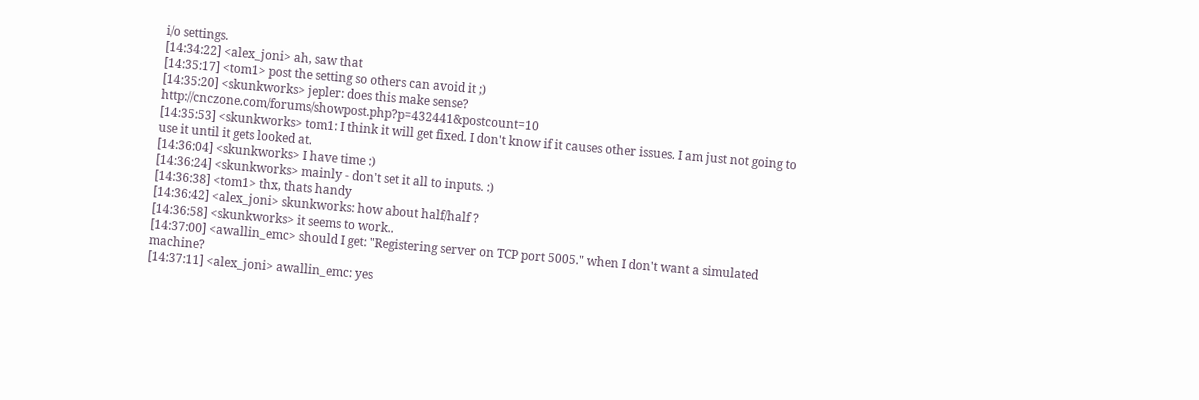i/o settings.
[14:34:22] <alex_joni> ah, saw that
[14:35:17] <tom1> post the setting so others can avoid it ;)
[14:35:20] <skunkworks> jepler: does this make sense? http://cnczone.com/forums/showpost.php?p=432441&postcount=10
[14:35:53] <skunkworks> tom1: I think it will get fixed. I don't know if it causes other issues. I am just not going to use it until it gets looked at.
[14:36:04] <skunkworks> I have time :)
[14:36:24] <skunkworks> mainly - don't set it all to inputs. :)
[14:36:38] <tom1> thx, thats handy
[14:36:42] <alex_joni> skunkworks: how about half/half ?
[14:36:58] <skunkworks> it seems to work..
[14:37:00] <awallin_emc> should I get: "Registering server on TCP port 5005." when I don't want a simulated machine?
[14:37:11] <alex_joni> awallin_emc: yes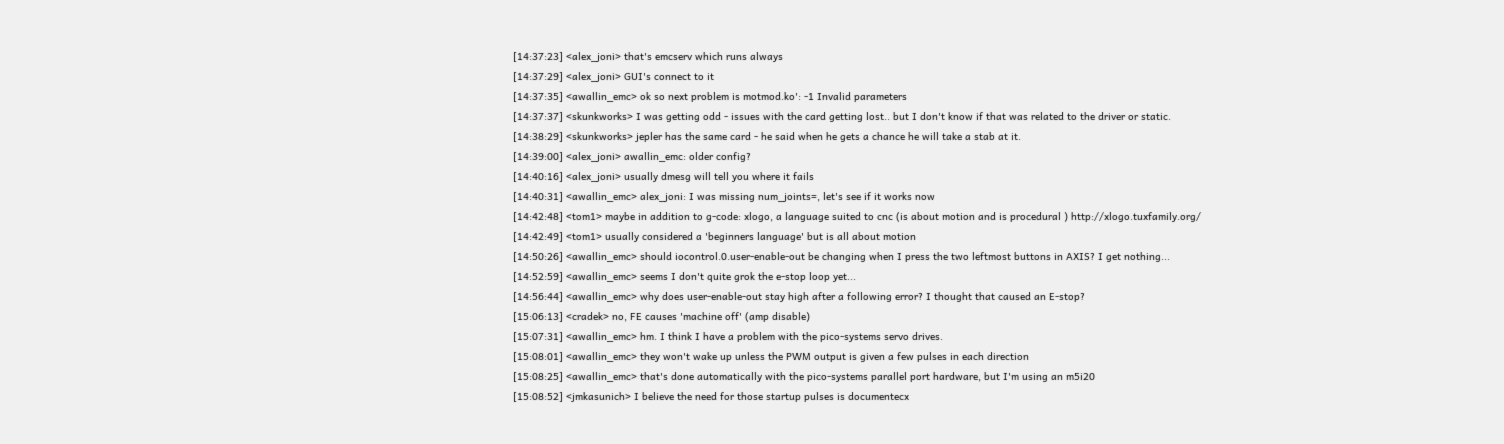[14:37:23] <alex_joni> that's emcserv which runs always
[14:37:29] <alex_joni> GUI's connect to it
[14:37:35] <awallin_emc> ok so next problem is motmod.ko': -1 Invalid parameters
[14:37:37] <skunkworks> I was getting odd - issues with the card getting lost.. but I don't know if that was related to the driver or static.
[14:38:29] <skunkworks> jepler has the same card - he said when he gets a chance he will take a stab at it.
[14:39:00] <alex_joni> awallin_emc: older config?
[14:40:16] <alex_joni> usually dmesg will tell you where it fails
[14:40:31] <awallin_emc> alex_joni: I was missing num_joints=, let's see if it works now
[14:42:48] <tom1> maybe in addition to g-code: xlogo, a language suited to cnc (is about motion and is procedural ) http://xlogo.tuxfamily.org/
[14:42:49] <tom1> usually considered a 'beginners language' but is all about motion
[14:50:26] <awallin_emc> should iocontrol.0.user-enable-out be changing when I press the two leftmost buttons in AXIS? I get nothing...
[14:52:59] <awallin_emc> seems I don't quite grok the e-stop loop yet...
[14:56:44] <awallin_emc> why does user-enable-out stay high after a following error? I thought that caused an E-stop?
[15:06:13] <cradek> no, FE causes 'machine off' (amp disable)
[15:07:31] <awallin_emc> hm. I think I have a problem with the pico-systems servo drives.
[15:08:01] <awallin_emc> they won't wake up unless the PWM output is given a few pulses in each direction
[15:08:25] <awallin_emc> that's done automatically with the pico-systems parallel port hardware, but I'm using an m5i20
[15:08:52] <jmkasunich> I believe the need for those startup pulses is documentecx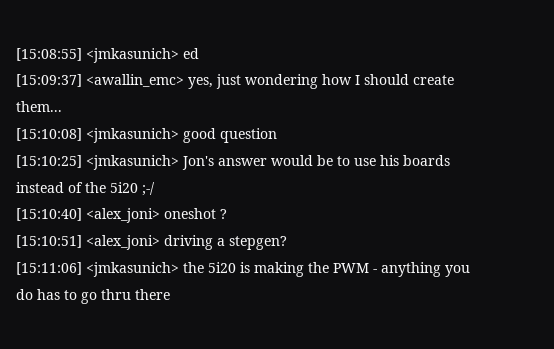[15:08:55] <jmkasunich> ed
[15:09:37] <awallin_emc> yes, just wondering how I should create them...
[15:10:08] <jmkasunich> good question
[15:10:25] <jmkasunich> Jon's answer would be to use his boards instead of the 5i20 ;-/
[15:10:40] <alex_joni> oneshot ?
[15:10:51] <alex_joni> driving a stepgen?
[15:11:06] <jmkasunich> the 5i20 is making the PWM - anything you do has to go thru there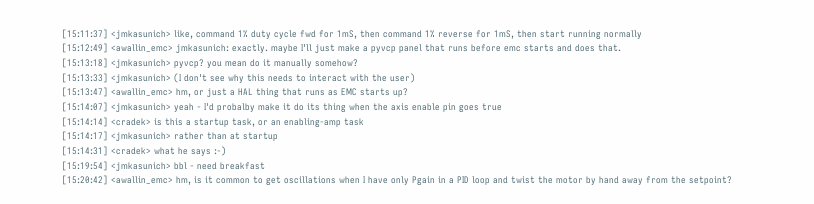[15:11:37] <jmkasunich> like, command 1% duty cycle fwd for 1mS, then command 1% reverse for 1mS, then start running normally
[15:12:49] <awallin_emc> jmkasunich: exactly. maybe I'll just make a pyvcp panel that runs before emc starts and does that.
[15:13:18] <jmkasunich> pyvcp? you mean do it manually somehow?
[15:13:33] <jmkasunich> (I don't see why this needs to interact with the user)
[15:13:47] <awallin_emc> hm, or just a HAL thing that runs as EMC starts up?
[15:14:07] <jmkasunich> yeah - I'd probalby make it do its thing when the axis enable pin goes true
[15:14:14] <cradek> is this a startup task, or an enabling-amp task
[15:14:17] <jmkasunich> rather than at startup
[15:14:31] <cradek> what he says :-)
[15:19:54] <jmkasunich> bbl - need breakfast
[15:20:42] <awallin_emc> hm, is it common to get oscillations when I have only Pgain in a PID loop and twist the motor by hand away from the setpoint?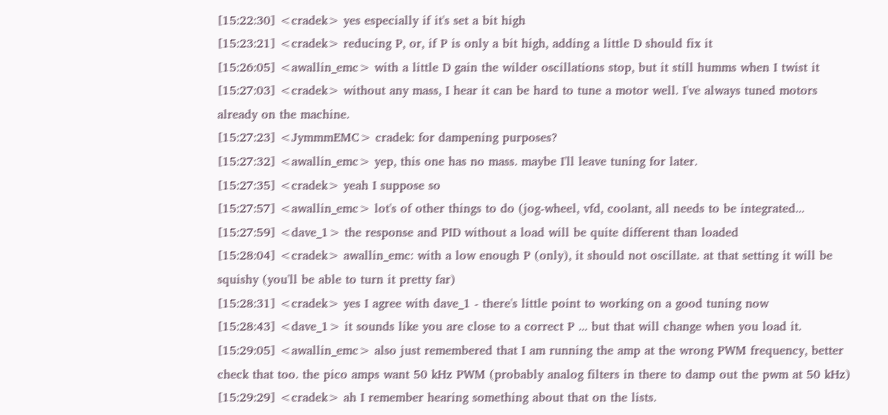[15:22:30] <cradek> yes especially if it's set a bit high
[15:23:21] <cradek> reducing P, or, if P is only a bit high, adding a little D should fix it
[15:26:05] <awallin_emc> with a little D gain the wilder oscillations stop, but it still humms when I twist it
[15:27:03] <cradek> without any mass, I hear it can be hard to tune a motor well. I've always tuned motors already on the machine.
[15:27:23] <JymmmEMC> cradek: for dampening purposes?
[15:27:32] <awallin_emc> yep, this one has no mass. maybe I'll leave tuning for later.
[15:27:35] <cradek> yeah I suppose so
[15:27:57] <awallin_emc> lot's of other things to do (jog-wheel, vfd, coolant, all needs to be integrated...
[15:27:59] <dave_1> the response and PID without a load will be quite different than loaded
[15:28:04] <cradek> awallin_emc: with a low enough P (only), it should not oscillate. at that setting it will be squishy (you'll be able to turn it pretty far)
[15:28:31] <cradek> yes I agree with dave_1 - there's little point to working on a good tuning now
[15:28:43] <dave_1> it sounds like you are close to a correct P ... but that will change when you load it.
[15:29:05] <awallin_emc> also just remembered that I am running the amp at the wrong PWM frequency, better check that too. the pico amps want 50 kHz PWM (probably analog filters in there to damp out the pwm at 50 kHz)
[15:29:29] <cradek> ah I remember hearing something about that on the lists.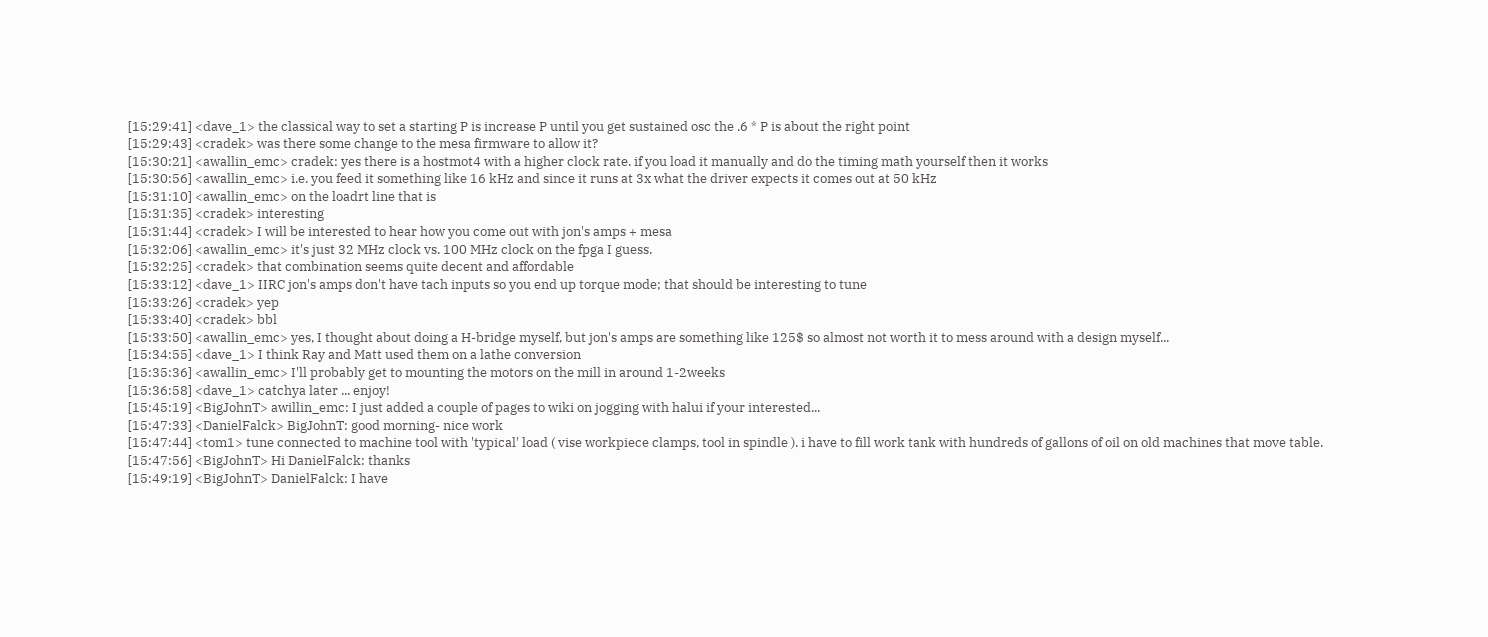[15:29:41] <dave_1> the classical way to set a starting P is increase P until you get sustained osc the .6 * P is about the right point
[15:29:43] <cradek> was there some change to the mesa firmware to allow it?
[15:30:21] <awallin_emc> cradek: yes there is a hostmot4 with a higher clock rate. if you load it manually and do the timing math yourself then it works
[15:30:56] <awallin_emc> i.e. you feed it something like 16 kHz and since it runs at 3x what the driver expects it comes out at 50 kHz
[15:31:10] <awallin_emc> on the loadrt line that is
[15:31:35] <cradek> interesting
[15:31:44] <cradek> I will be interested to hear how you come out with jon's amps + mesa
[15:32:06] <awallin_emc> it's just 32 MHz clock vs. 100 MHz clock on the fpga I guess.
[15:32:25] <cradek> that combination seems quite decent and affordable
[15:33:12] <dave_1> IIRC jon's amps don't have tach inputs so you end up torque mode; that should be interesting to tune
[15:33:26] <cradek> yep
[15:33:40] <cradek> bbl
[15:33:50] <awallin_emc> yes, I thought about doing a H-bridge myself, but jon's amps are something like 125$ so almost not worth it to mess around with a design myself...
[15:34:55] <dave_1> I think Ray and Matt used them on a lathe conversion
[15:35:36] <awallin_emc> I'll probably get to mounting the motors on the mill in around 1-2weeks
[15:36:58] <dave_1> catchya later ... enjoy!
[15:45:19] <BigJohnT> awillin_emc: I just added a couple of pages to wiki on jogging with halui if your interested...
[15:47:33] <DanielFalck> BigJohnT: good morning- nice work
[15:47:44] <tom1> tune connected to machine tool with 'typical' load ( vise workpiece clamps, tool in spindle ). i have to fill work tank with hundreds of gallons of oil on old machines that move table.
[15:47:56] <BigJohnT> Hi DanielFalck: thanks
[15:49:19] <BigJohnT> DanielFalck: I have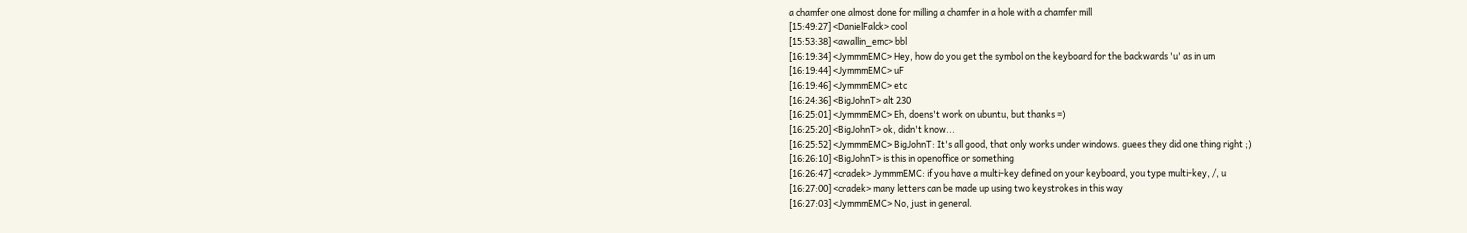a chamfer one almost done for milling a chamfer in a hole with a chamfer mill
[15:49:27] <DanielFalck> cool
[15:53:38] <awallin_emc> bbl
[16:19:34] <JymmmEMC> Hey, how do you get the symbol on the keyboard for the backwards 'u' as in um
[16:19:44] <JymmmEMC> uF
[16:19:46] <JymmmEMC> etc
[16:24:36] <BigJohnT> alt 230
[16:25:01] <JymmmEMC> Eh, doens't work on ubuntu, but thanks =)
[16:25:20] <BigJohnT> ok, didn't know...
[16:25:52] <JymmmEMC> BigJohnT: It's all good, that only works under windows. guees they did one thing right ;)
[16:26:10] <BigJohnT> is this in openoffice or something
[16:26:47] <cradek> JymmmEMC: if you have a multi-key defined on your keyboard, you type multi-key, /, u
[16:27:00] <cradek> many letters can be made up using two keystrokes in this way
[16:27:03] <JymmmEMC> No, just in general.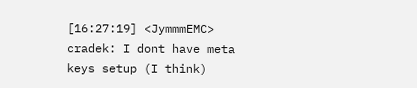[16:27:19] <JymmmEMC> cradek: I dont have meta keys setup (I think)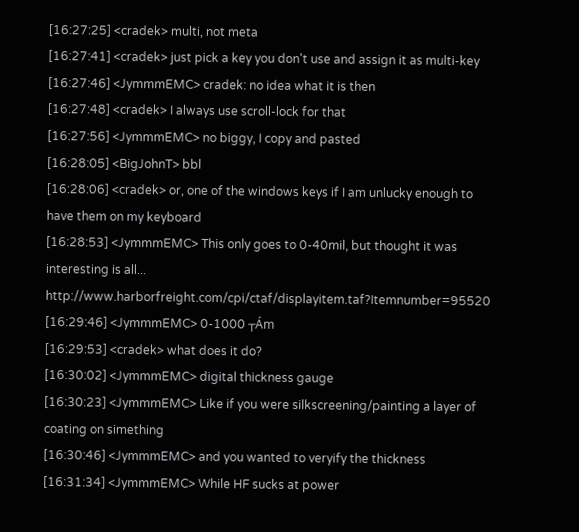[16:27:25] <cradek> multi, not meta
[16:27:41] <cradek> just pick a key you don't use and assign it as multi-key
[16:27:46] <JymmmEMC> cradek: no idea what it is then
[16:27:48] <cradek> I always use scroll-lock for that
[16:27:56] <JymmmEMC> no biggy, I copy and pasted
[16:28:05] <BigJohnT> bbl
[16:28:06] <cradek> or, one of the windows keys if I am unlucky enough to have them on my keyboard
[16:28:53] <JymmmEMC> This only goes to 0-40mil, but thought it was interesting is all... http://www.harborfreight.com/cpi/ctaf/displayitem.taf?Itemnumber=95520
[16:29:46] <JymmmEMC> 0-1000 ┬Ám
[16:29:53] <cradek> what does it do?
[16:30:02] <JymmmEMC> digital thickness gauge
[16:30:23] <JymmmEMC> Like if you were silkscreening/painting a layer of coating on simething
[16:30:46] <JymmmEMC> and you wanted to veryify the thickness
[16:31:34] <JymmmEMC> While HF sucks at power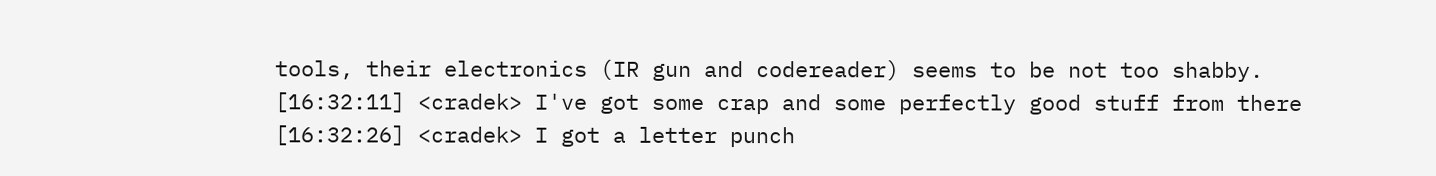tools, their electronics (IR gun and codereader) seems to be not too shabby.
[16:32:11] <cradek> I've got some crap and some perfectly good stuff from there
[16:32:26] <cradek> I got a letter punch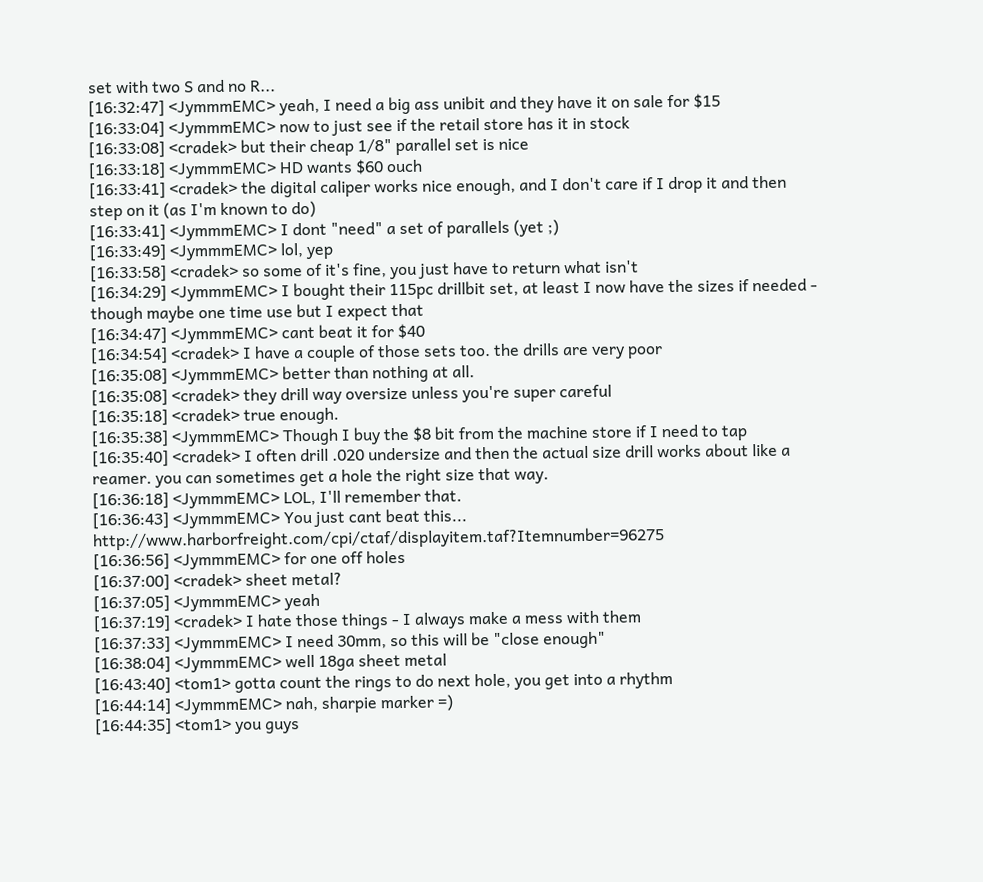set with two S and no R...
[16:32:47] <JymmmEMC> yeah, I need a big ass unibit and they have it on sale for $15
[16:33:04] <JymmmEMC> now to just see if the retail store has it in stock
[16:33:08] <cradek> but their cheap 1/8" parallel set is nice
[16:33:18] <JymmmEMC> HD wants $60 ouch
[16:33:41] <cradek> the digital caliper works nice enough, and I don't care if I drop it and then step on it (as I'm known to do)
[16:33:41] <JymmmEMC> I dont "need" a set of parallels (yet ;)
[16:33:49] <JymmmEMC> lol, yep
[16:33:58] <cradek> so some of it's fine, you just have to return what isn't
[16:34:29] <JymmmEMC> I bought their 115pc drillbit set, at least I now have the sizes if needed - though maybe one time use but I expect that
[16:34:47] <JymmmEMC> cant beat it for $40
[16:34:54] <cradek> I have a couple of those sets too. the drills are very poor
[16:35:08] <JymmmEMC> better than nothing at all.
[16:35:08] <cradek> they drill way oversize unless you're super careful
[16:35:18] <cradek> true enough.
[16:35:38] <JymmmEMC> Though I buy the $8 bit from the machine store if I need to tap
[16:35:40] <cradek> I often drill .020 undersize and then the actual size drill works about like a reamer. you can sometimes get a hole the right size that way.
[16:36:18] <JymmmEMC> LOL, I'll remember that.
[16:36:43] <JymmmEMC> You just cant beat this... http://www.harborfreight.com/cpi/ctaf/displayitem.taf?Itemnumber=96275
[16:36:56] <JymmmEMC> for one off holes
[16:37:00] <cradek> sheet metal?
[16:37:05] <JymmmEMC> yeah
[16:37:19] <cradek> I hate those things - I always make a mess with them
[16:37:33] <JymmmEMC> I need 30mm, so this will be "close enough"
[16:38:04] <JymmmEMC> well 18ga sheet metal
[16:43:40] <tom1> gotta count the rings to do next hole, you get into a rhythm
[16:44:14] <JymmmEMC> nah, sharpie marker =)
[16:44:35] <tom1> you guys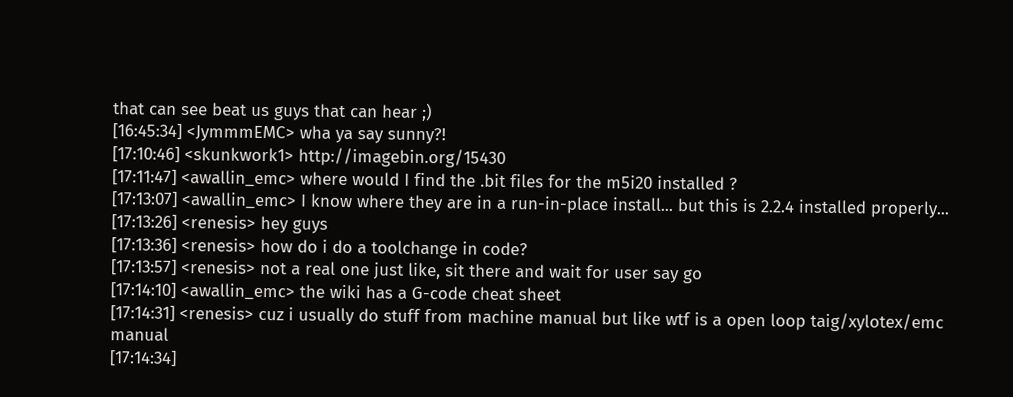that can see beat us guys that can hear ;)
[16:45:34] <JymmmEMC> wha ya say sunny?!
[17:10:46] <skunkwork1> http://imagebin.org/15430
[17:11:47] <awallin_emc> where would I find the .bit files for the m5i20 installed ?
[17:13:07] <awallin_emc> I know where they are in a run-in-place install... but this is 2.2.4 installed properly...
[17:13:26] <renesis> hey guys
[17:13:36] <renesis> how do i do a toolchange in code?
[17:13:57] <renesis> not a real one just like, sit there and wait for user say go
[17:14:10] <awallin_emc> the wiki has a G-code cheat sheet
[17:14:31] <renesis> cuz i usually do stuff from machine manual but like wtf is a open loop taig/xylotex/emc manual
[17:14:34]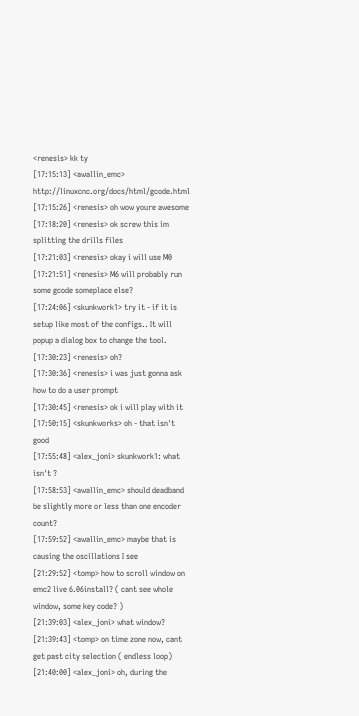<renesis> kk ty
[17:15:13] <awallin_emc> http://linuxcnc.org/docs/html/gcode.html
[17:15:26] <renesis> oh wow youre awesome
[17:18:20] <renesis> ok screw this im splitting the drills files
[17:21:03] <renesis> okay i will use M0
[17:21:51] <renesis> M6 will probably run some gcode someplace else?
[17:24:06] <skunkwork1> try it - if it is setup like most of the configs.. It will popup a dialog box to change the tool.
[17:30:23] <renesis> oh?
[17:30:36] <renesis> i was just gonna ask how to do a user prompt
[17:30:45] <renesis> ok i will play with it
[17:50:15] <skunkworks> oh - that isn't good
[17:55:48] <alex_joni> skunkwork1: what isn't ?
[17:58:53] <awallin_emc> should deadband be slightly more or less than one encoder count?
[17:59:52] <awallin_emc> maybe that is causing the oscillations I see
[21:29:52] <tomp> how to scroll window on emc2 live 6.06install? ( cant see whole window, some key code? )
[21:39:03] <alex_joni> what window?
[21:39:43] <tomp> on time zone now, cant get past city selection ( endless loop)
[21:40:00] <alex_joni> oh, during the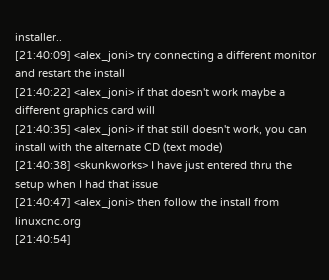installer..
[21:40:09] <alex_joni> try connecting a different monitor and restart the install
[21:40:22] <alex_joni> if that doesn't work maybe a different graphics card will
[21:40:35] <alex_joni> if that still doesn't work, you can install with the alternate CD (text mode)
[21:40:38] <skunkworks> I have just entered thru the setup when I had that issue
[21:40:47] <alex_joni> then follow the install from linuxcnc.org
[21:40:54]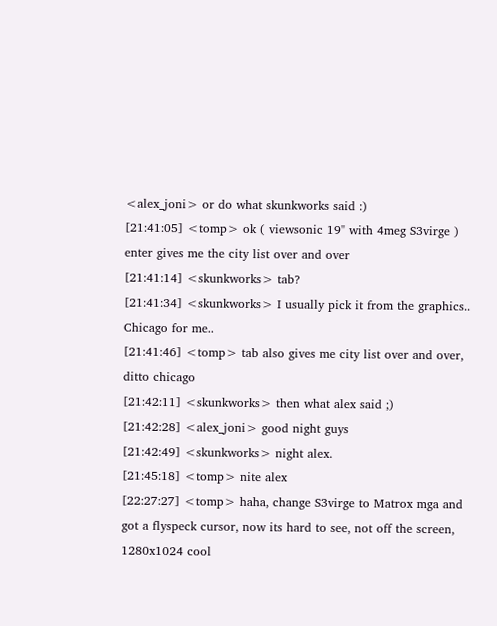<alex_joni> or do what skunkworks said :)
[21:41:05] <tomp> ok ( viewsonic 19" with 4meg S3virge ) enter gives me the city list over and over
[21:41:14] <skunkworks> tab?
[21:41:34] <skunkworks> I usually pick it from the graphics.. Chicago for me..
[21:41:46] <tomp> tab also gives me city list over and over, ditto chicago
[21:42:11] <skunkworks> then what alex said ;)
[21:42:28] <alex_joni> good night guys
[21:42:49] <skunkworks> night alex.
[21:45:18] <tomp> nite alex
[22:27:27] <tomp> haha, change S3virge to Matrox mga and got a flyspeck cursor, now its hard to see, not off the screen, 1280x1024 cool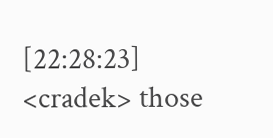[22:28:23] <cradek> those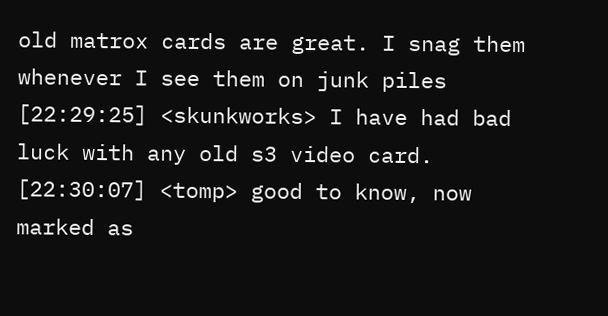old matrox cards are great. I snag them whenever I see them on junk piles
[22:29:25] <skunkworks> I have had bad luck with any old s3 video card.
[22:30:07] <tomp> good to know, now marked as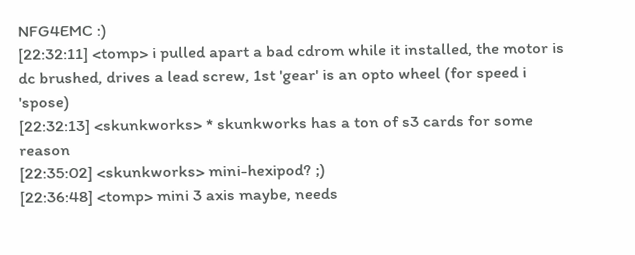NFG4EMC :)
[22:32:11] <tomp> i pulled apart a bad cdrom while it installed, the motor is dc brushed, drives a lead screw, 1st 'gear' is an opto wheel (for speed i 'spose)
[22:32:13] <skunkworks> * skunkworks has a ton of s3 cards for some reason
[22:35:02] <skunkworks> mini-hexipod? ;)
[22:36:48] <tomp> mini 3 axis maybe, needs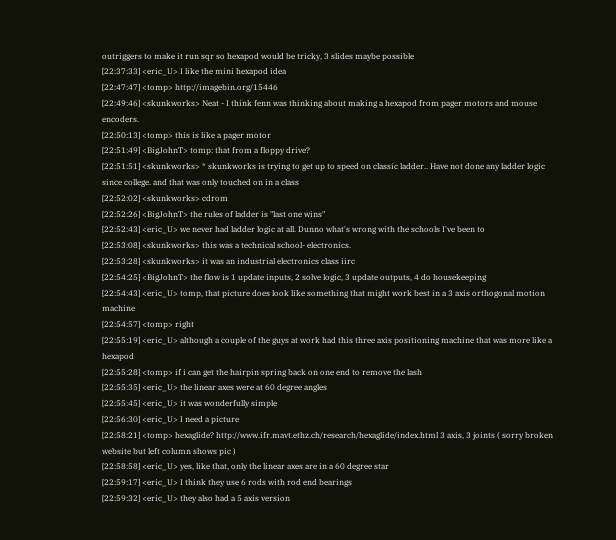outriggers to make it run sqr so hexapod would be tricky, 3 slides maybe possible
[22:37:33] <eric_U> I like the mini hexapod idea
[22:47:47] <tomp> http://imagebin.org/15446
[22:49:46] <skunkworks> Neat - I think fenn was thinking about making a hexapod from pager motors and mouse encoders.
[22:50:13] <tomp> this is like a pager motor
[22:51:49] <BigJohnT> tomp: that from a floppy drive?
[22:51:51] <skunkworks> * skunkworks is trying to get up to speed on classic ladder.. Have not done any ladder logic since college. and that was only touched on in a class
[22:52:02] <skunkworks> cdrom
[22:52:26] <BigJohnT> the rules of ladder is "last one wins"
[22:52:43] <eric_U> we never had ladder logic at all. Dunno what's wrong with the schools I've been to
[22:53:08] <skunkworks> this was a technical school- electronics.
[22:53:28] <skunkworks> it was an industrial electronics class iirc
[22:54:25] <BigJohnT> the flow is 1 update inputs, 2 solve logic, 3 update outputs, 4 do housekeeping
[22:54:43] <eric_U> tomp, that picture does look like something that might work best in a 3 axis orthogonal motion machine
[22:54:57] <tomp> right
[22:55:19] <eric_U> although a couple of the guys at work had this three axis positioning machine that was more like a hexapod
[22:55:28] <tomp> if i can get the hairpin spring back on one end to remove the lash
[22:55:35] <eric_U> the linear axes were at 60 degree angles
[22:55:45] <eric_U> it was wonderfully simple
[22:56:30] <eric_U> I need a picture
[22:58:21] <tomp> hexaglide? http://www.ifr.mavt.ethz.ch/research/hexaglide/index.html 3 axis, 3 joints ( sorry broken website but left column shows pic )
[22:58:58] <eric_U> yes, like that, only the linear axes are in a 60 degree star
[22:59:17] <eric_U> I think they use 6 rods with rod end bearings
[22:59:32] <eric_U> they also had a 5 axis version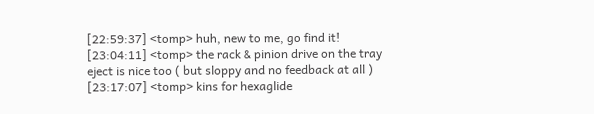[22:59:37] <tomp> huh, new to me, go find it!
[23:04:11] <tomp> the rack & pinion drive on the tray eject is nice too ( but sloppy and no feedback at all )
[23:17:07] <tomp> kins for hexaglide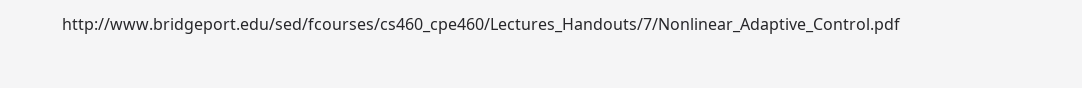http://www.bridgeport.edu/sed/fcourses/cs460_cpe460/Lectures_Handouts/7/Nonlinear_Adaptive_Control.pdf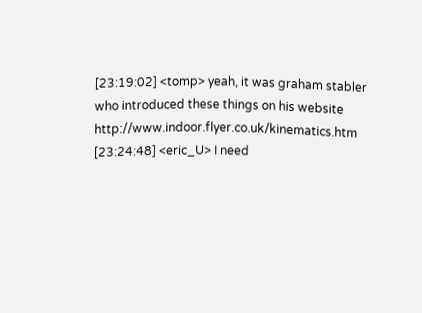[23:19:02] <tomp> yeah, it was graham stabler who introduced these things on his website http://www.indoor.flyer.co.uk/kinematics.htm
[23:24:48] <eric_U> I need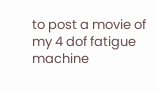to post a movie of my 4 dof fatigue machine